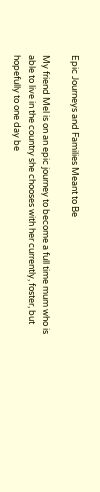Epic Journeys and Families Meant to Be

My friend Mel is on an epic journey to become a full time mum who is able to live in the country she chooses with her currently, foster, but hopefully to one day be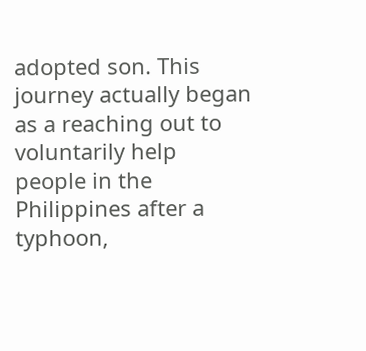adopted son. This journey actually began as a reaching out to voluntarily help people in the Philippines after a typhoon,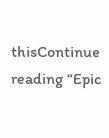thisContinue reading “Epic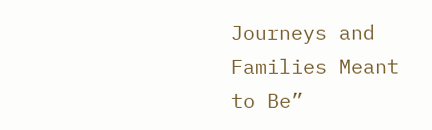Journeys and Families Meant to Be”